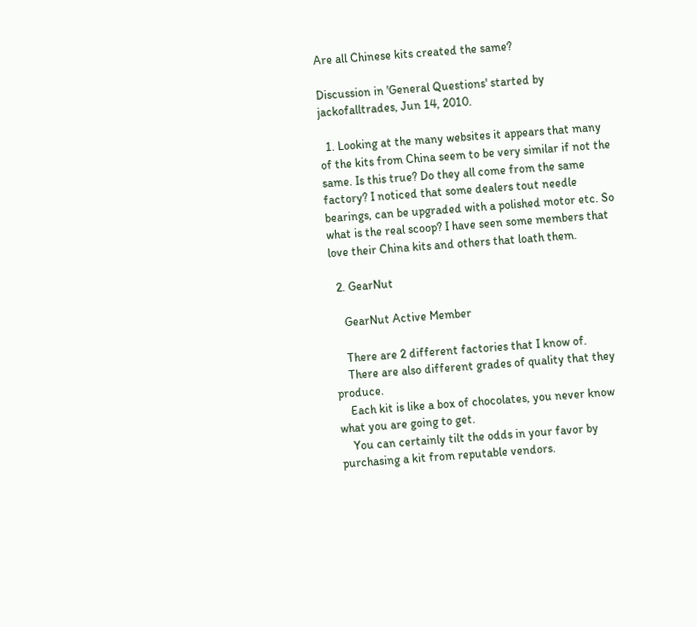Are all Chinese kits created the same?

Discussion in 'General Questions' started by jackofalltrades, Jun 14, 2010.

  1. Looking at the many websites it appears that many of the kits from China seem to be very similar if not the same. Is this true? Do they all come from the same factory? I noticed that some dealers tout needle bearings, can be upgraded with a polished motor etc. So what is the real scoop? I have seen some members that love their China kits and others that loath them.

  2. GearNut

    GearNut Active Member

    There are 2 different factories that I know of.
    There are also different grades of quality that they produce.
    Each kit is like a box of chocolates, you never know what you are going to get.
    You can certainly tilt the odds in your favor by purchasing a kit from reputable vendors.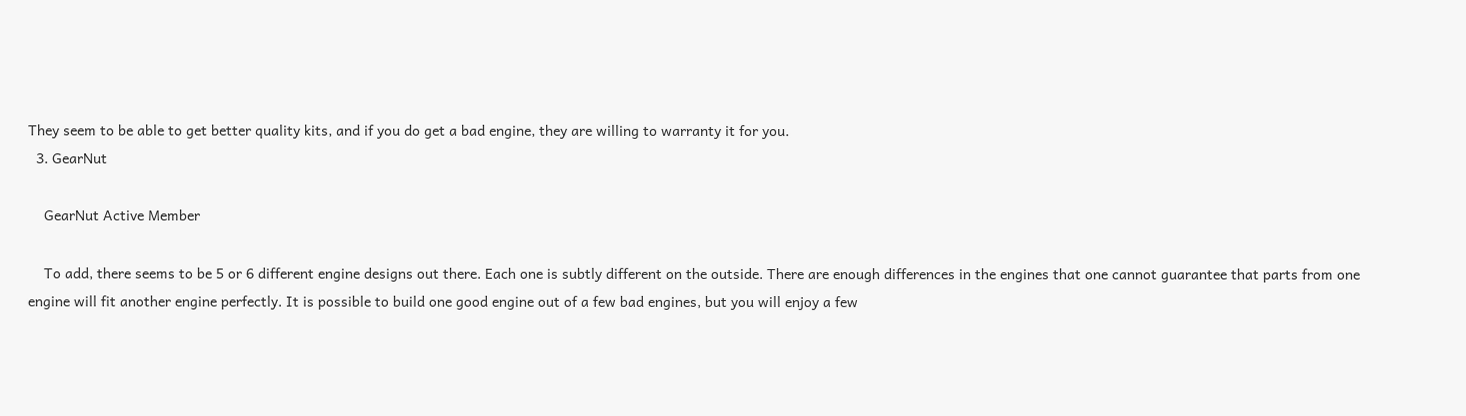They seem to be able to get better quality kits, and if you do get a bad engine, they are willing to warranty it for you.
  3. GearNut

    GearNut Active Member

    To add, there seems to be 5 or 6 different engine designs out there. Each one is subtly different on the outside. There are enough differences in the engines that one cannot guarantee that parts from one engine will fit another engine perfectly. It is possible to build one good engine out of a few bad engines, but you will enjoy a few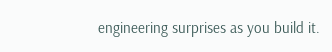engineering surprises as you build it.